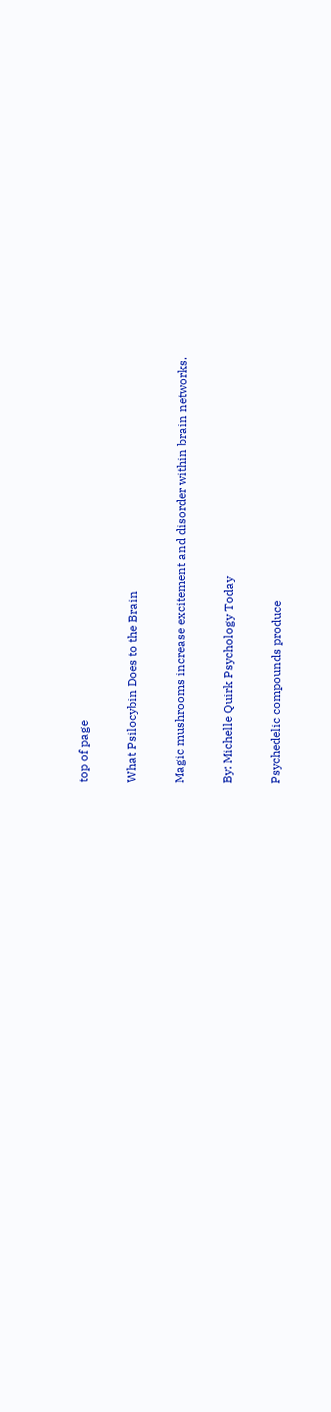top of page

What Psilocybin Does to the Brain

Magic mushrooms increase excitement and disorder within brain networks.

By: Michelle Quirk Psychology Today

Psychedelic compounds produce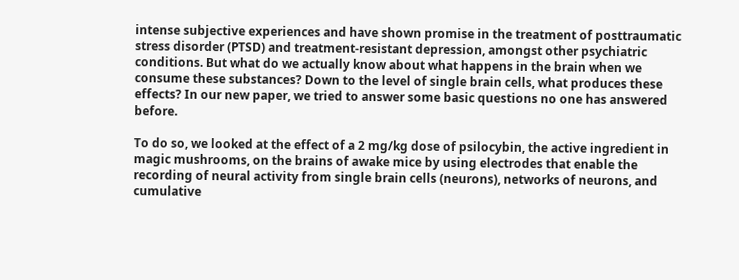intense subjective experiences and have shown promise in the treatment of posttraumatic stress disorder (PTSD) and treatment-resistant depression, amongst other psychiatric conditions. But what do we actually know about what happens in the brain when we consume these substances? Down to the level of single brain cells, what produces these effects? In our new paper, we tried to answer some basic questions no one has answered before.

To do so, we looked at the effect of a 2 mg/kg dose of psilocybin, the active ingredient in magic mushrooms, on the brains of awake mice by using electrodes that enable the recording of neural activity from single brain cells (neurons), networks of neurons, and cumulative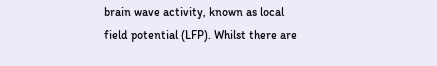brain wave activity, known as local field potential (LFP). Whilst there are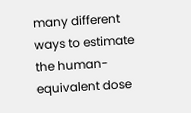many different ways to estimate the human-equivalent dose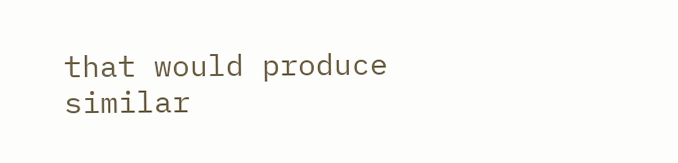that would produce similar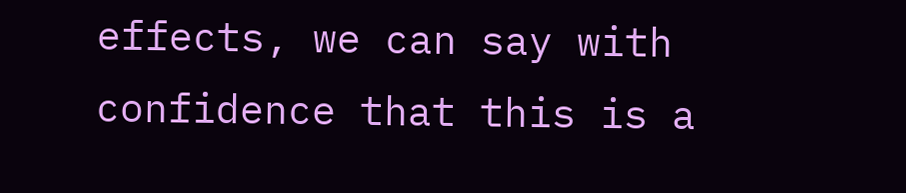effects, we can say with confidence that this is a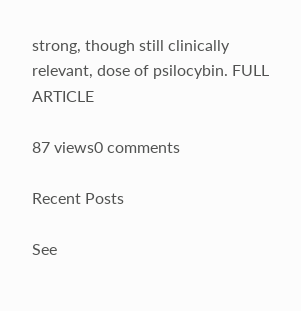strong, though still clinically relevant, dose of psilocybin. FULL ARTICLE

87 views0 comments

Recent Posts

See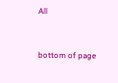All


bottom of page